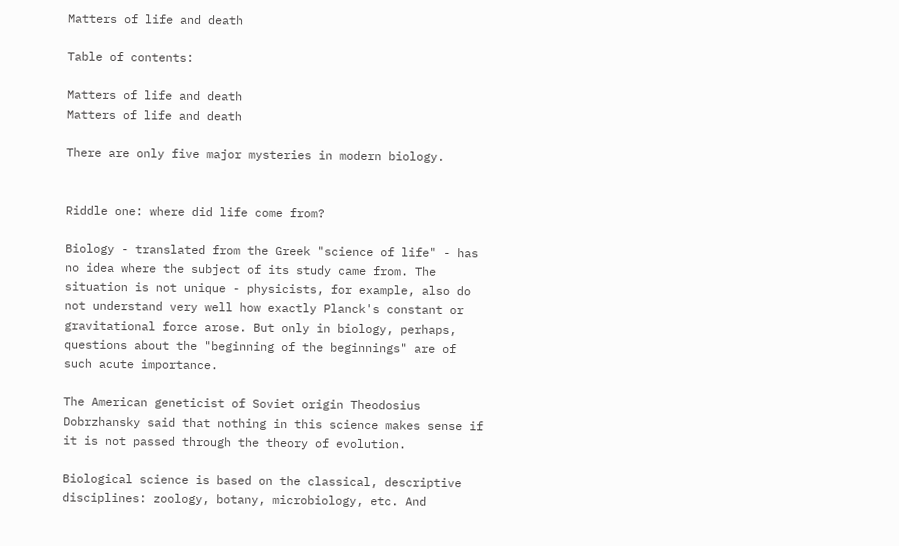Matters of life and death

Table of contents:

Matters of life and death
Matters of life and death

There are only five major mysteries in modern biology.


Riddle one: where did life come from?

Biology - translated from the Greek "science of life" - has no idea where the subject of its study came from. The situation is not unique - physicists, for example, also do not understand very well how exactly Planck's constant or gravitational force arose. But only in biology, perhaps, questions about the "beginning of the beginnings" are of such acute importance.

The American geneticist of Soviet origin Theodosius Dobrzhansky said that nothing in this science makes sense if it is not passed through the theory of evolution.

Biological science is based on the classical, descriptive disciplines: zoology, botany, microbiology, etc. And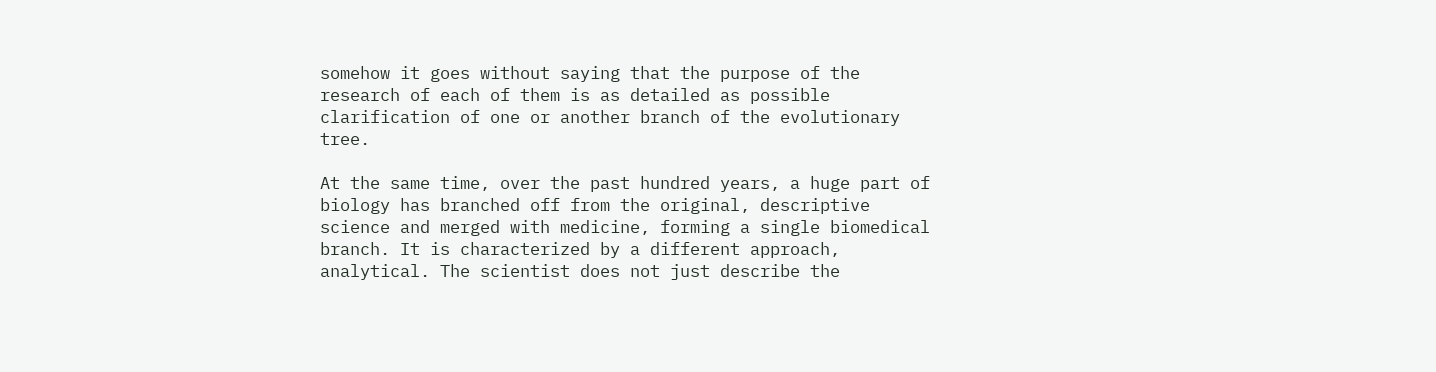somehow it goes without saying that the purpose of the research of each of them is as detailed as possible clarification of one or another branch of the evolutionary tree.

At the same time, over the past hundred years, a huge part of biology has branched off from the original, descriptive science and merged with medicine, forming a single biomedical branch. It is characterized by a different approach, analytical. The scientist does not just describe the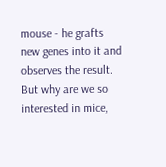mouse - he grafts new genes into it and observes the result. But why are we so interested in mice,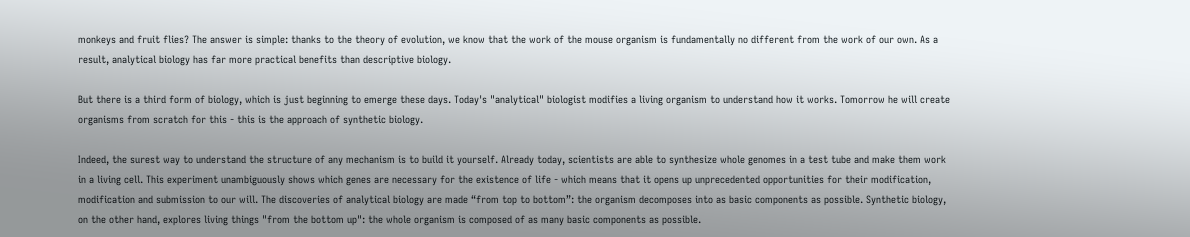monkeys and fruit flies? The answer is simple: thanks to the theory of evolution, we know that the work of the mouse organism is fundamentally no different from the work of our own. As a result, analytical biology has far more practical benefits than descriptive biology.

But there is a third form of biology, which is just beginning to emerge these days. Today's "analytical" biologist modifies a living organism to understand how it works. Tomorrow he will create organisms from scratch for this - this is the approach of synthetic biology.

Indeed, the surest way to understand the structure of any mechanism is to build it yourself. Already today, scientists are able to synthesize whole genomes in a test tube and make them work in a living cell. This experiment unambiguously shows which genes are necessary for the existence of life - which means that it opens up unprecedented opportunities for their modification, modification and submission to our will. The discoveries of analytical biology are made “from top to bottom”: the organism decomposes into as basic components as possible. Synthetic biology, on the other hand, explores living things "from the bottom up": the whole organism is composed of as many basic components as possible.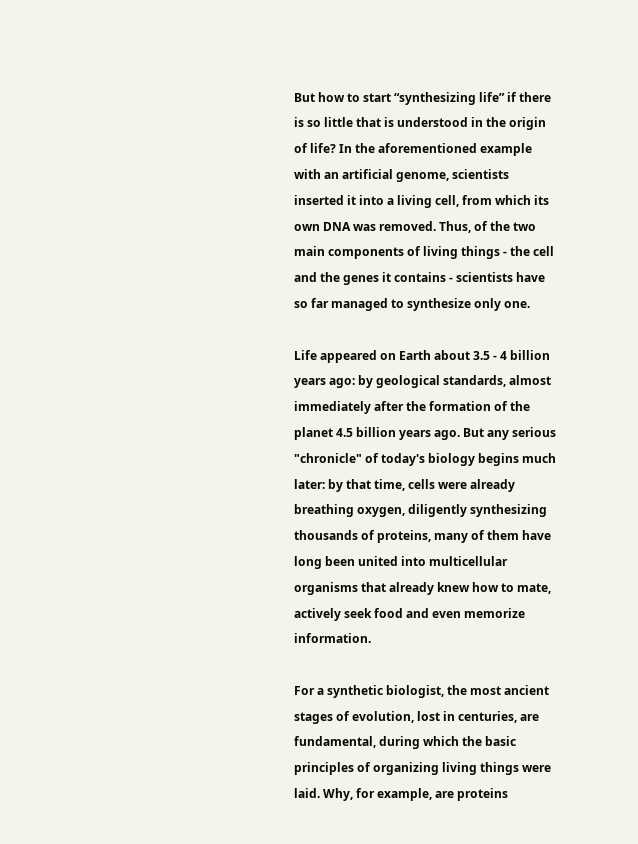But how to start “synthesizing life” if there is so little that is understood in the origin of life? In the aforementioned example with an artificial genome, scientists inserted it into a living cell, from which its own DNA was removed. Thus, of the two main components of living things - the cell and the genes it contains - scientists have so far managed to synthesize only one.

Life appeared on Earth about 3.5 - 4 billion years ago: by geological standards, almost immediately after the formation of the planet 4.5 billion years ago. But any serious "chronicle" of today's biology begins much later: by that time, cells were already breathing oxygen, diligently synthesizing thousands of proteins, many of them have long been united into multicellular organisms that already knew how to mate, actively seek food and even memorize information.

For a synthetic biologist, the most ancient stages of evolution, lost in centuries, are fundamental, during which the basic principles of organizing living things were laid. Why, for example, are proteins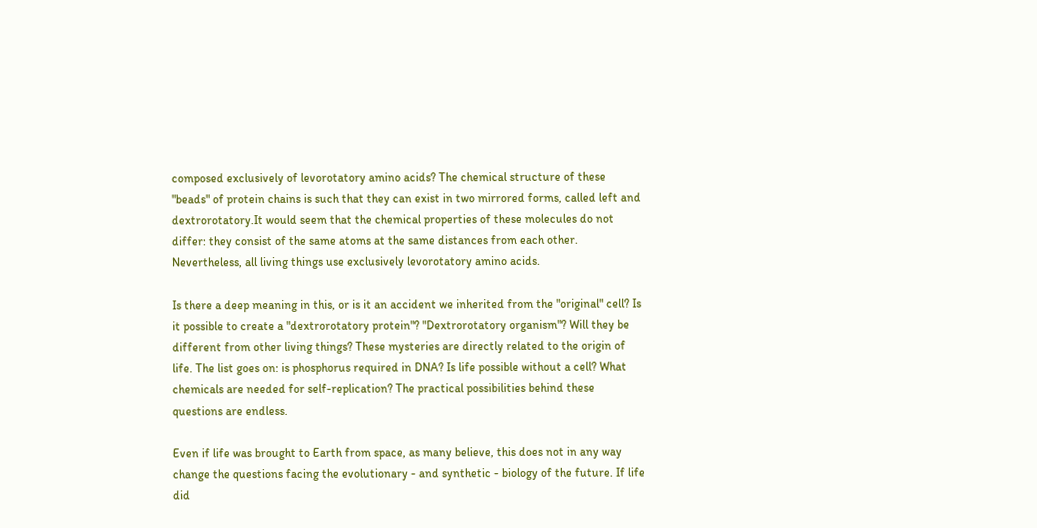composed exclusively of levorotatory amino acids? The chemical structure of these "beads" of protein chains is such that they can exist in two mirrored forms, called left and dextrorotatory.It would seem that the chemical properties of these molecules do not differ: they consist of the same atoms at the same distances from each other. Nevertheless, all living things use exclusively levorotatory amino acids.

Is there a deep meaning in this, or is it an accident we inherited from the "original" cell? Is it possible to create a "dextrorotatory protein"? "Dextrorotatory organism"? Will they be different from other living things? These mysteries are directly related to the origin of life. The list goes on: is phosphorus required in DNA? Is life possible without a cell? What chemicals are needed for self-replication? The practical possibilities behind these questions are endless.

Even if life was brought to Earth from space, as many believe, this does not in any way change the questions facing the evolutionary - and synthetic - biology of the future. If life did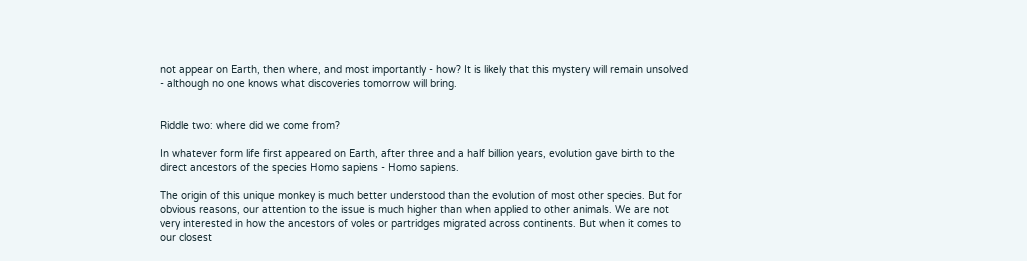not appear on Earth, then where, and most importantly - how? It is likely that this mystery will remain unsolved - although no one knows what discoveries tomorrow will bring.


Riddle two: where did we come from?

In whatever form life first appeared on Earth, after three and a half billion years, evolution gave birth to the direct ancestors of the species Homo sapiens - Homo sapiens.

The origin of this unique monkey is much better understood than the evolution of most other species. But for obvious reasons, our attention to the issue is much higher than when applied to other animals. We are not very interested in how the ancestors of voles or partridges migrated across continents. But when it comes to our closest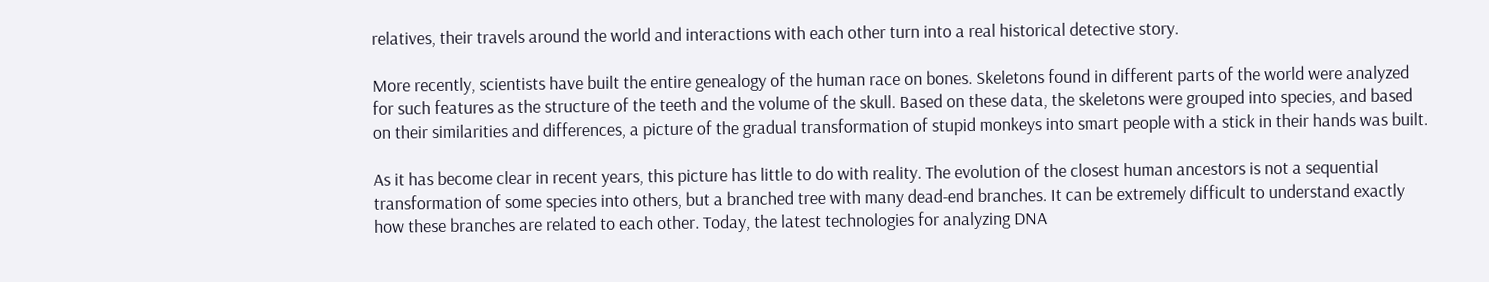relatives, their travels around the world and interactions with each other turn into a real historical detective story.

More recently, scientists have built the entire genealogy of the human race on bones. Skeletons found in different parts of the world were analyzed for such features as the structure of the teeth and the volume of the skull. Based on these data, the skeletons were grouped into species, and based on their similarities and differences, a picture of the gradual transformation of stupid monkeys into smart people with a stick in their hands was built.

As it has become clear in recent years, this picture has little to do with reality. The evolution of the closest human ancestors is not a sequential transformation of some species into others, but a branched tree with many dead-end branches. It can be extremely difficult to understand exactly how these branches are related to each other. Today, the latest technologies for analyzing DNA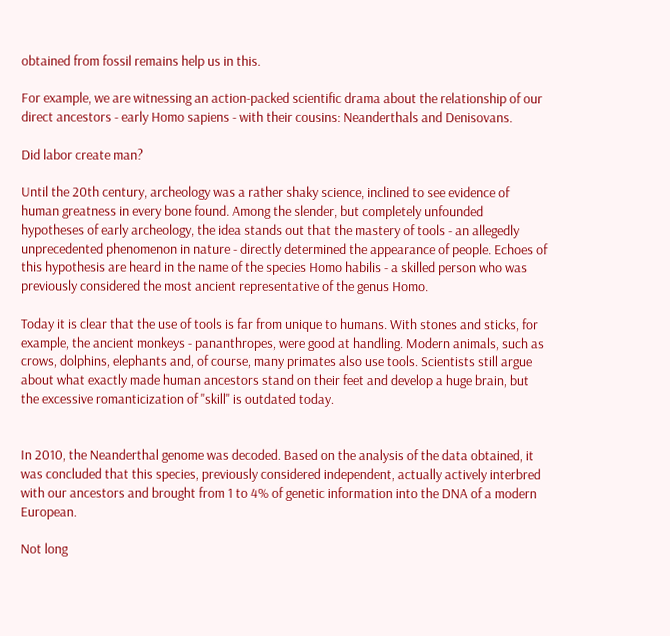obtained from fossil remains help us in this.

For example, we are witnessing an action-packed scientific drama about the relationship of our direct ancestors - early Homo sapiens - with their cousins: Neanderthals and Denisovans.

Did labor create man?

Until the 20th century, archeology was a rather shaky science, inclined to see evidence of human greatness in every bone found. Among the slender, but completely unfounded hypotheses of early archeology, the idea stands out that the mastery of tools - an allegedly unprecedented phenomenon in nature - directly determined the appearance of people. Echoes of this hypothesis are heard in the name of the species Homo habilis - a skilled person who was previously considered the most ancient representative of the genus Homo.

Today it is clear that the use of tools is far from unique to humans. With stones and sticks, for example, the ancient monkeys - pananthropes, were good at handling. Modern animals, such as crows, dolphins, elephants and, of course, many primates also use tools. Scientists still argue about what exactly made human ancestors stand on their feet and develop a huge brain, but the excessive romanticization of "skill" is outdated today.


In 2010, the Neanderthal genome was decoded. Based on the analysis of the data obtained, it was concluded that this species, previously considered independent, actually actively interbred with our ancestors and brought from 1 to 4% of genetic information into the DNA of a modern European.

Not long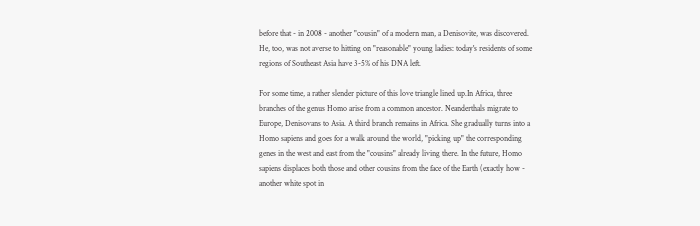before that - in 2008 - another "cousin" of a modern man, a Denisovite, was discovered. He, too, was not averse to hitting on "reasonable" young ladies: today's residents of some regions of Southeast Asia have 3-5% of his DNA left.

For some time, a rather slender picture of this love triangle lined up.In Africa, three branches of the genus Homo arise from a common ancestor. Neanderthals migrate to Europe, Denisovans to Asia. A third branch remains in Africa. She gradually turns into a Homo sapiens and goes for a walk around the world, "picking up" the corresponding genes in the west and east from the "cousins" already living there. In the future, Homo sapiens displaces both those and other cousins from the face of the Earth (exactly how - another white spot in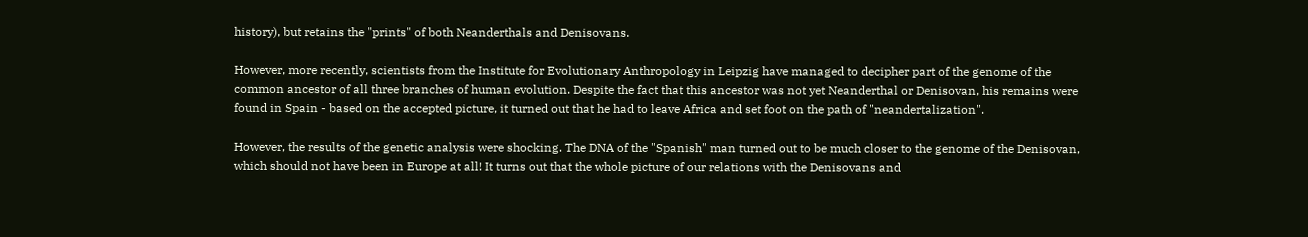history), but retains the "prints" of both Neanderthals and Denisovans.

However, more recently, scientists from the Institute for Evolutionary Anthropology in Leipzig have managed to decipher part of the genome of the common ancestor of all three branches of human evolution. Despite the fact that this ancestor was not yet Neanderthal or Denisovan, his remains were found in Spain - based on the accepted picture, it turned out that he had to leave Africa and set foot on the path of "neandertalization".

However, the results of the genetic analysis were shocking. The DNA of the "Spanish" man turned out to be much closer to the genome of the Denisovan, which should not have been in Europe at all! It turns out that the whole picture of our relations with the Denisovans and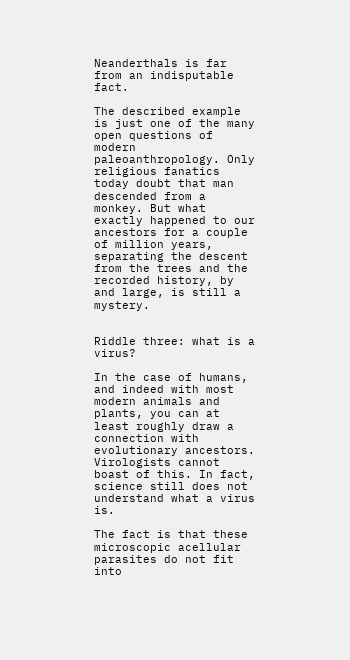Neanderthals is far from an indisputable fact.

The described example is just one of the many open questions of modern paleoanthropology. Only religious fanatics today doubt that man descended from a monkey. But what exactly happened to our ancestors for a couple of million years, separating the descent from the trees and the recorded history, by and large, is still a mystery.


Riddle three: what is a virus?

In the case of humans, and indeed with most modern animals and plants, you can at least roughly draw a connection with evolutionary ancestors. Virologists cannot boast of this. In fact, science still does not understand what a virus is.

The fact is that these microscopic acellular parasites do not fit into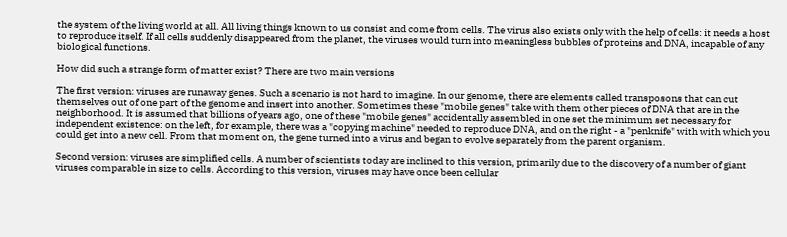the system of the living world at all. All living things known to us consist and come from cells. The virus also exists only with the help of cells: it needs a host to reproduce itself. If all cells suddenly disappeared from the planet, the viruses would turn into meaningless bubbles of proteins and DNA, incapable of any biological functions.

How did such a strange form of matter exist? There are two main versions

The first version: viruses are runaway genes. Such a scenario is not hard to imagine. In our genome, there are elements called transposons that can cut themselves out of one part of the genome and insert into another. Sometimes these "mobile genes" take with them other pieces of DNA that are in the neighborhood. It is assumed that billions of years ago, one of these "mobile genes" accidentally assembled in one set the minimum set necessary for independent existence: on the left, for example, there was a "copying machine" needed to reproduce DNA, and on the right - a "penknife" with with which you could get into a new cell. From that moment on, the gene turned into a virus and began to evolve separately from the parent organism.

Second version: viruses are simplified cells. A number of scientists today are inclined to this version, primarily due to the discovery of a number of giant viruses comparable in size to cells. According to this version, viruses may have once been cellular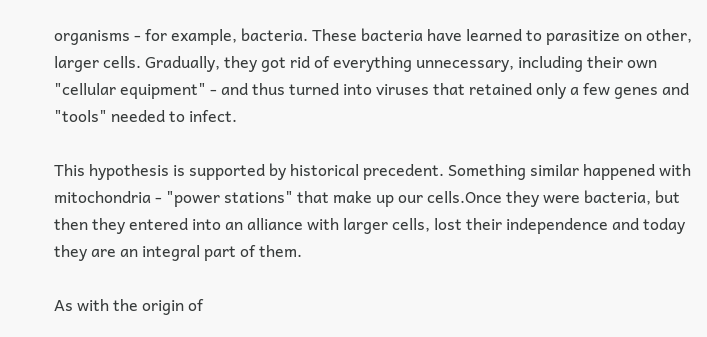organisms - for example, bacteria. These bacteria have learned to parasitize on other, larger cells. Gradually, they got rid of everything unnecessary, including their own "cellular equipment" - and thus turned into viruses that retained only a few genes and "tools" needed to infect.

This hypothesis is supported by historical precedent. Something similar happened with mitochondria - "power stations" that make up our cells.Once they were bacteria, but then they entered into an alliance with larger cells, lost their independence and today they are an integral part of them.

As with the origin of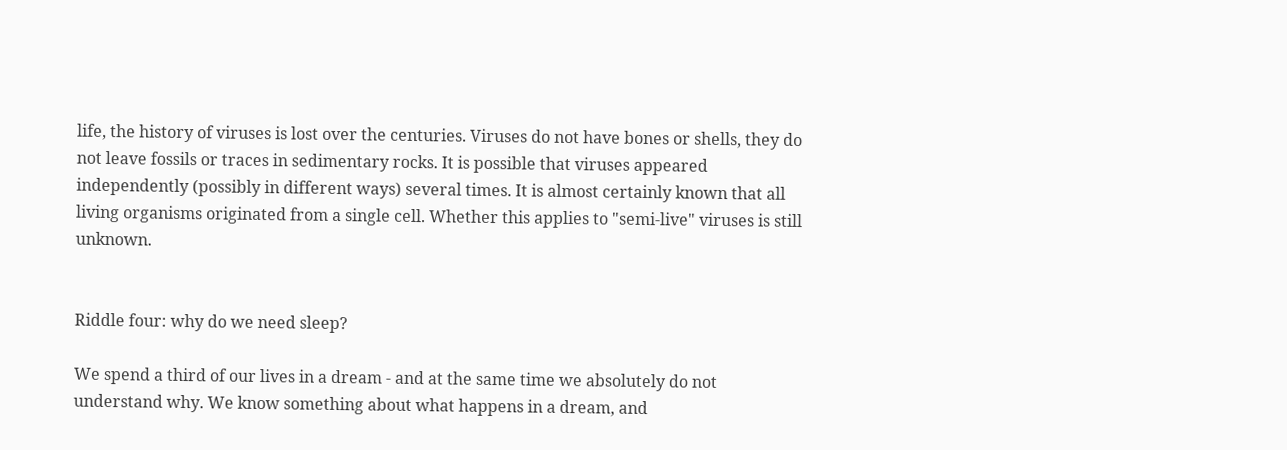life, the history of viruses is lost over the centuries. Viruses do not have bones or shells, they do not leave fossils or traces in sedimentary rocks. It is possible that viruses appeared independently (possibly in different ways) several times. It is almost certainly known that all living organisms originated from a single cell. Whether this applies to "semi-live" viruses is still unknown.


Riddle four: why do we need sleep?

We spend a third of our lives in a dream - and at the same time we absolutely do not understand why. We know something about what happens in a dream, and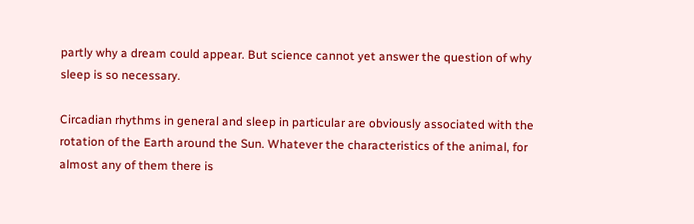partly why a dream could appear. But science cannot yet answer the question of why sleep is so necessary.

Circadian rhythms in general and sleep in particular are obviously associated with the rotation of the Earth around the Sun. Whatever the characteristics of the animal, for almost any of them there is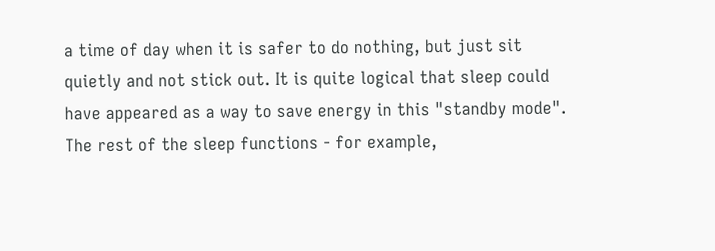a time of day when it is safer to do nothing, but just sit quietly and not stick out. It is quite logical that sleep could have appeared as a way to save energy in this "standby mode". The rest of the sleep functions - for example,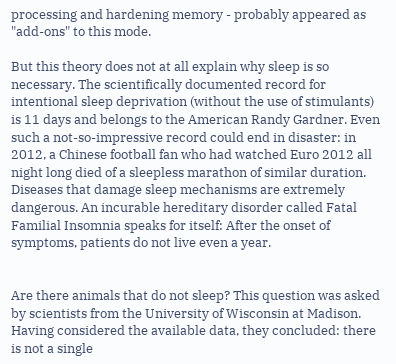processing and hardening memory - probably appeared as "add-ons" to this mode.

But this theory does not at all explain why sleep is so necessary. The scientifically documented record for intentional sleep deprivation (without the use of stimulants) is 11 days and belongs to the American Randy Gardner. Even such a not-so-impressive record could end in disaster: in 2012, a Chinese football fan who had watched Euro 2012 all night long died of a sleepless marathon of similar duration. Diseases that damage sleep mechanisms are extremely dangerous. An incurable hereditary disorder called Fatal Familial Insomnia speaks for itself: After the onset of symptoms, patients do not live even a year.


Are there animals that do not sleep? This question was asked by scientists from the University of Wisconsin at Madison. Having considered the available data, they concluded: there is not a single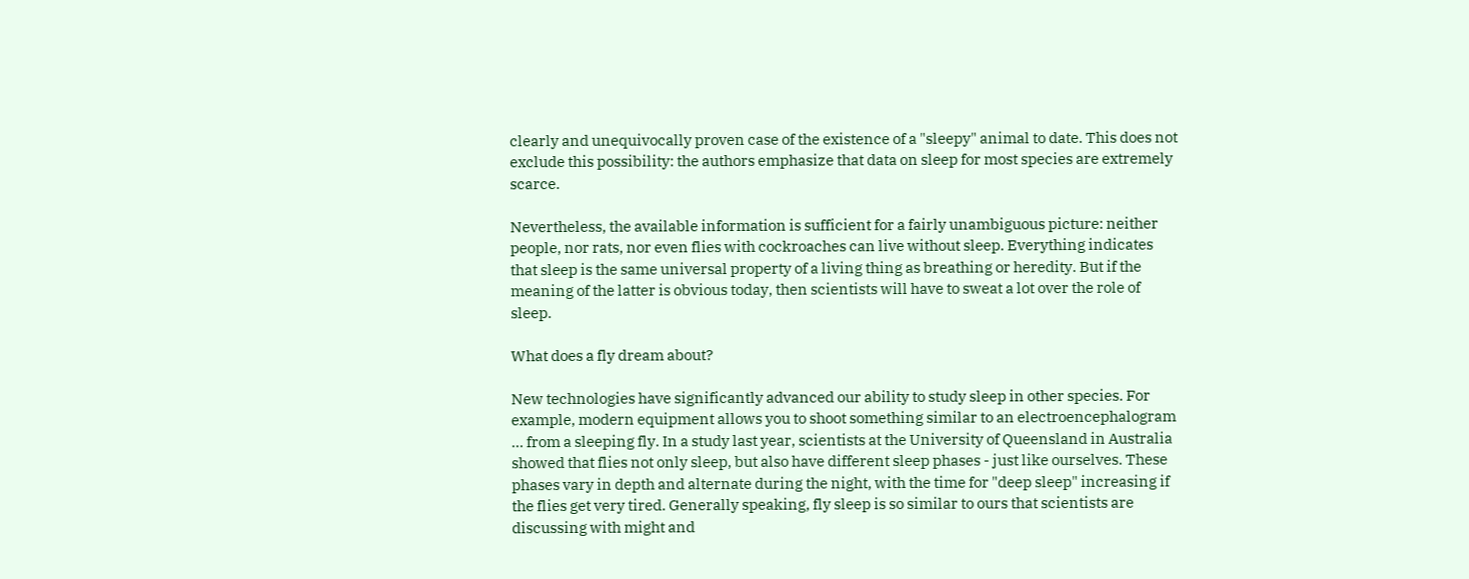clearly and unequivocally proven case of the existence of a "sleepy" animal to date. This does not exclude this possibility: the authors emphasize that data on sleep for most species are extremely scarce.

Nevertheless, the available information is sufficient for a fairly unambiguous picture: neither people, nor rats, nor even flies with cockroaches can live without sleep. Everything indicates that sleep is the same universal property of a living thing as breathing or heredity. But if the meaning of the latter is obvious today, then scientists will have to sweat a lot over the role of sleep.

What does a fly dream about?

New technologies have significantly advanced our ability to study sleep in other species. For example, modern equipment allows you to shoot something similar to an electroencephalogram … from a sleeping fly. In a study last year, scientists at the University of Queensland in Australia showed that flies not only sleep, but also have different sleep phases - just like ourselves. These phases vary in depth and alternate during the night, with the time for "deep sleep" increasing if the flies get very tired. Generally speaking, fly sleep is so similar to ours that scientists are discussing with might and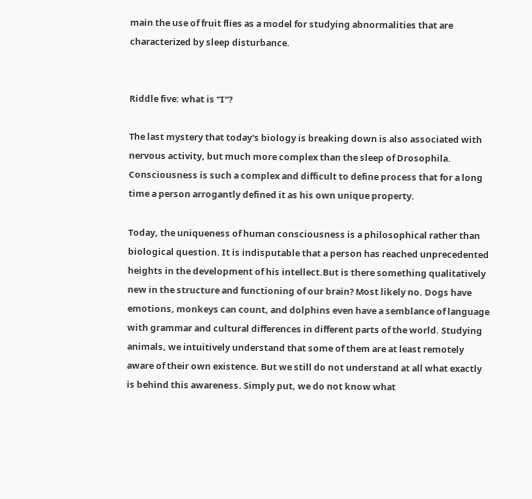main the use of fruit flies as a model for studying abnormalities that are characterized by sleep disturbance.


Riddle five: what is "I"?

The last mystery that today's biology is breaking down is also associated with nervous activity, but much more complex than the sleep of Drosophila. Consciousness is such a complex and difficult to define process that for a long time a person arrogantly defined it as his own unique property.

Today, the uniqueness of human consciousness is a philosophical rather than biological question. It is indisputable that a person has reached unprecedented heights in the development of his intellect.But is there something qualitatively new in the structure and functioning of our brain? Most likely no. Dogs have emotions, monkeys can count, and dolphins even have a semblance of language with grammar and cultural differences in different parts of the world. Studying animals, we intuitively understand that some of them are at least remotely aware of their own existence. But we still do not understand at all what exactly is behind this awareness. Simply put, we do not know what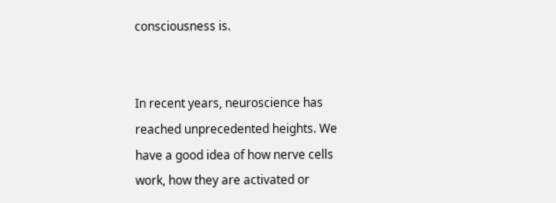consciousness is.


In recent years, neuroscience has reached unprecedented heights. We have a good idea of how nerve cells work, how they are activated or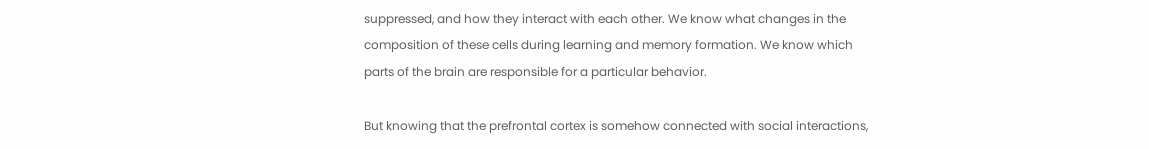suppressed, and how they interact with each other. We know what changes in the composition of these cells during learning and memory formation. We know which parts of the brain are responsible for a particular behavior.

But knowing that the prefrontal cortex is somehow connected with social interactions,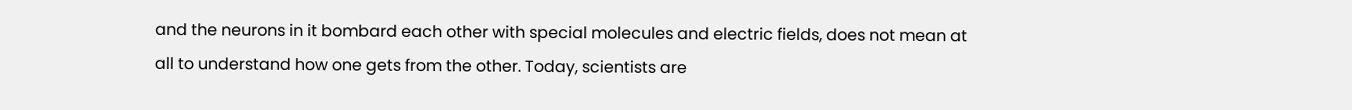and the neurons in it bombard each other with special molecules and electric fields, does not mean at all to understand how one gets from the other. Today, scientists are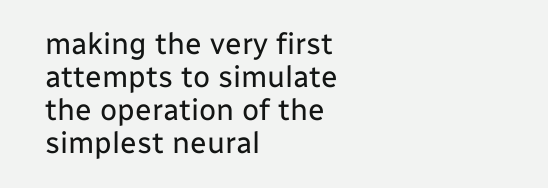making the very first attempts to simulate the operation of the simplest neural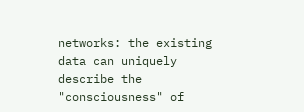networks: the existing data can uniquely describe the "consciousness" of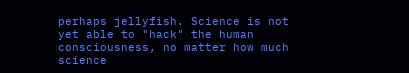perhaps jellyfish. Science is not yet able to "hack" the human consciousness, no matter how much science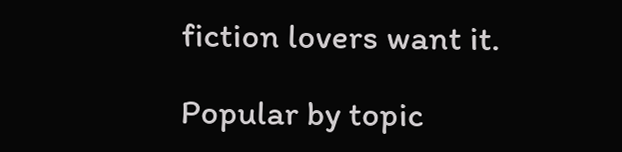fiction lovers want it.

Popular by topic